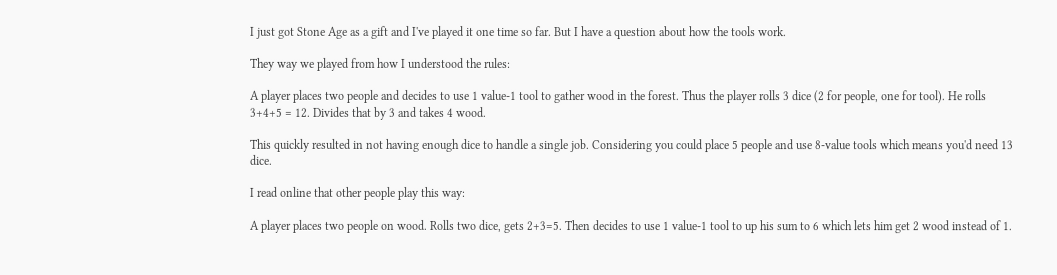I just got Stone Age as a gift and I've played it one time so far. But I have a question about how the tools work.

They way we played from how I understood the rules:

A player places two people and decides to use 1 value-1 tool to gather wood in the forest. Thus the player rolls 3 dice (2 for people, one for tool). He rolls 3+4+5 = 12. Divides that by 3 and takes 4 wood.

This quickly resulted in not having enough dice to handle a single job. Considering you could place 5 people and use 8-value tools which means you'd need 13 dice.

I read online that other people play this way:

A player places two people on wood. Rolls two dice, gets 2+3=5. Then decides to use 1 value-1 tool to up his sum to 6 which lets him get 2 wood instead of 1.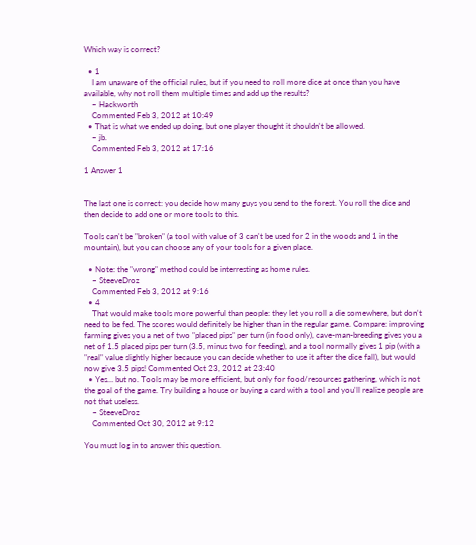Which way is correct?

  • 1
    I am unaware of the official rules, but if you need to roll more dice at once than you have available, why not roll them multiple times and add up the results?
    – Hackworth
    Commented Feb 3, 2012 at 10:49
  • That is what we ended up doing, but one player thought it shouldn't be allowed.
    – jb.
    Commented Feb 3, 2012 at 17:16

1 Answer 1


The last one is correct: you decide how many guys you send to the forest. You roll the dice and then decide to add one or more tools to this.

Tools can't be "broken" (a tool with value of 3 can't be used for 2 in the woods and 1 in the mountain), but you can choose any of your tools for a given place.

  • Note: the "wrong" method could be interresting as home rules.
    – SteeveDroz
    Commented Feb 3, 2012 at 9:16
  • 4
    That would make tools more powerful than people: they let you roll a die somewhere, but don't need to be fed. The scores would definitely be higher than in the regular game. Compare: improving farming gives you a net of two "placed pips" per turn (in food only), cave-man-breeding gives you a net of 1.5 placed pips per turn (3.5, minus two for feeding), and a tool normally gives 1 pip (with a "real" value slightly higher because you can decide whether to use it after the dice fall), but would now give 3.5 pips! Commented Oct 23, 2012 at 23:40
  • Yes… but no. Tools may be more efficient, but only for food/resources gathering, which is not the goal of the game. Try building a house or buying a card with a tool and you'll realize people are not that useless.
    – SteeveDroz
    Commented Oct 30, 2012 at 9:12

You must log in to answer this question.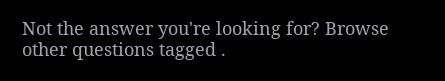Not the answer you're looking for? Browse other questions tagged .